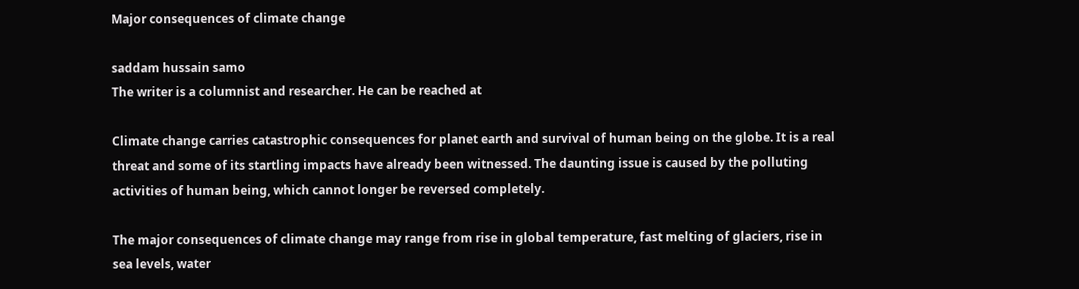Major consequences of climate change

saddam hussain samo
The writer is a columnist and researcher. He can be reached at

Climate change carries catastrophic consequences for planet earth and survival of human being on the globe. It is a real threat and some of its startling impacts have already been witnessed. The daunting issue is caused by the polluting activities of human being, which cannot longer be reversed completely.

The major consequences of climate change may range from rise in global temperature, fast melting of glaciers, rise in sea levels, water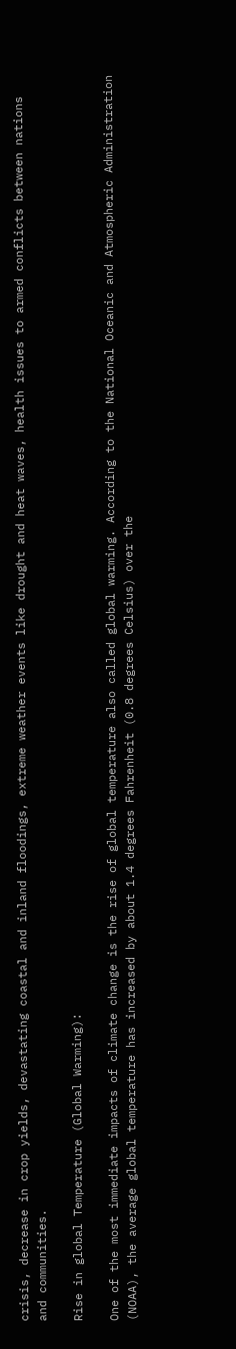crisis, decrease in crop yields, devastating coastal and inland floodings, extreme weather events like drought and heat waves, health issues to armed conflicts between nations and communities.

Rise in global Temperature (Global Warming):

One of the most immediate impacts of climate change is the rise of global temperature also called global warming. According to the National Oceanic and Atmospheric Administration (NOAA), the average global temperature has increased by about 1.4 degrees Fahrenheit (0.8 degrees Celsius) over the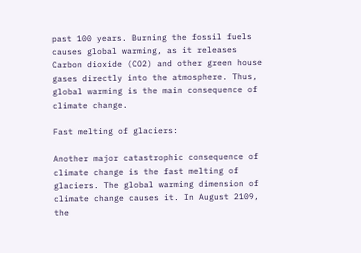past 100 years. Burning the fossil fuels causes global warming, as it releases Carbon dioxide (CO2) and other green house gases directly into the atmosphere. Thus, global warming is the main consequence of climate change.

Fast melting of glaciers:

Another major catastrophic consequence of climate change is the fast melting of glaciers. The global warming dimension of climate change causes it. In August 2109, the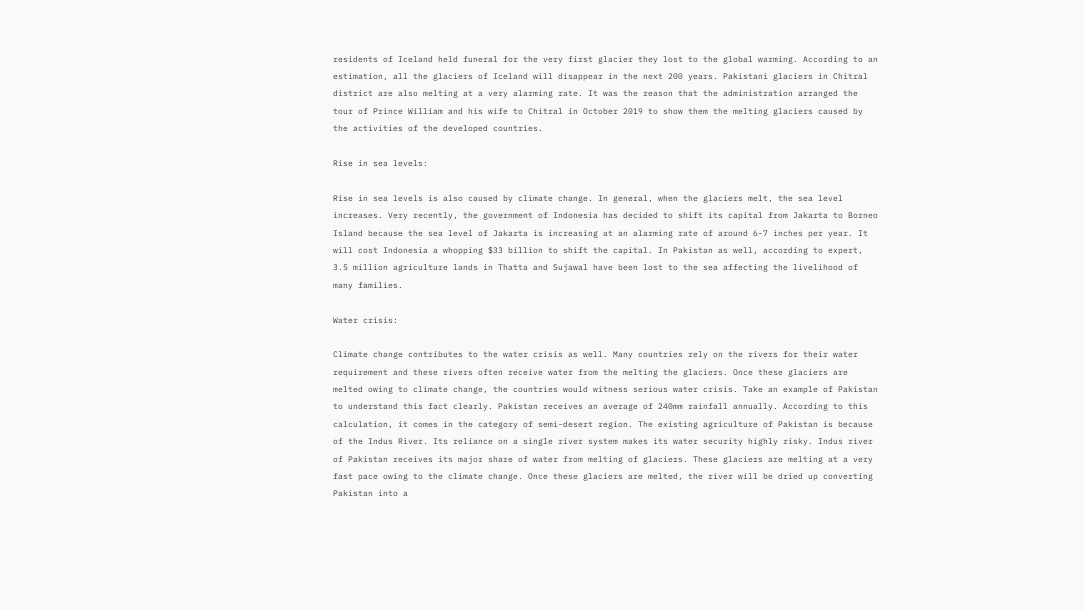residents of Iceland held funeral for the very first glacier they lost to the global warming. According to an estimation, all the glaciers of Iceland will disappear in the next 200 years. Pakistani glaciers in Chitral district are also melting at a very alarming rate. It was the reason that the administration arranged the tour of Prince William and his wife to Chitral in October 2019 to show them the melting glaciers caused by the activities of the developed countries.

Rise in sea levels:

Rise in sea levels is also caused by climate change. In general, when the glaciers melt, the sea level increases. Very recently, the government of Indonesia has decided to shift its capital from Jakarta to Borneo Island because the sea level of Jakarta is increasing at an alarming rate of around 6-7 inches per year. It will cost Indonesia a whopping $33 billion to shift the capital. In Pakistan as well, according to expert, 3.5 million agriculture lands in Thatta and Sujawal have been lost to the sea affecting the livelihood of many families.

Water crisis:

Climate change contributes to the water crisis as well. Many countries rely on the rivers for their water requirement and these rivers often receive water from the melting the glaciers. Once these glaciers are melted owing to climate change, the countries would witness serious water crisis. Take an example of Pakistan to understand this fact clearly. Pakistan receives an average of 240mm rainfall annually. According to this calculation, it comes in the category of semi-desert region. The existing agriculture of Pakistan is because of the Indus River. Its reliance on a single river system makes its water security highly risky. Indus river of Pakistan receives its major share of water from melting of glaciers. These glaciers are melting at a very fast pace owing to the climate change. Once these glaciers are melted, the river will be dried up converting Pakistan into a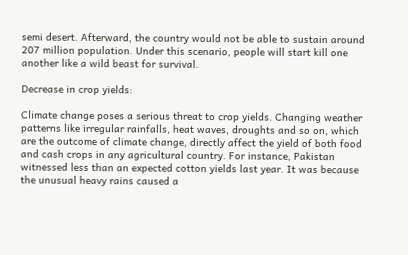semi desert. Afterward, the country would not be able to sustain around 207 million population. Under this scenario, people will start kill one another like a wild beast for survival.

Decrease in crop yields:

Climate change poses a serious threat to crop yields. Changing weather patterns like irregular rainfalls, heat waves, droughts and so on, which are the outcome of climate change, directly affect the yield of both food and cash crops in any agricultural country. For instance, Pakistan witnessed less than an expected cotton yields last year. It was because the unusual heavy rains caused a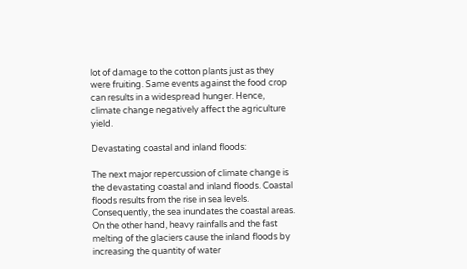lot of damage to the cotton plants just as they were fruiting. Same events against the food crop can results in a widespread hunger. Hence, climate change negatively affect the agriculture yield.

Devastating coastal and inland floods:

The next major repercussion of climate change is the devastating coastal and inland floods. Coastal floods results from the rise in sea levels. Consequently, the sea inundates the coastal areas. On the other hand, heavy rainfalls and the fast melting of the glaciers cause the inland floods by increasing the quantity of water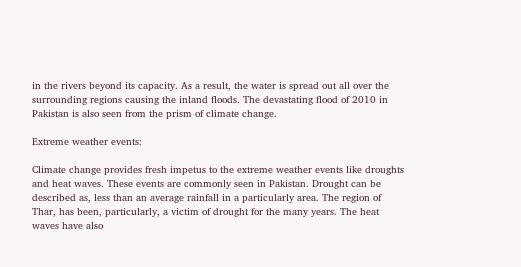in the rivers beyond its capacity. As a result, the water is spread out all over the surrounding regions causing the inland floods. The devastating flood of 2010 in Pakistan is also seen from the prism of climate change.

Extreme weather events:

Climate change provides fresh impetus to the extreme weather events like droughts and heat waves. These events are commonly seen in Pakistan. Drought can be described as, less than an average rainfall in a particularly area. The region of Thar, has been, particularly, a victim of drought for the many years. The heat waves have also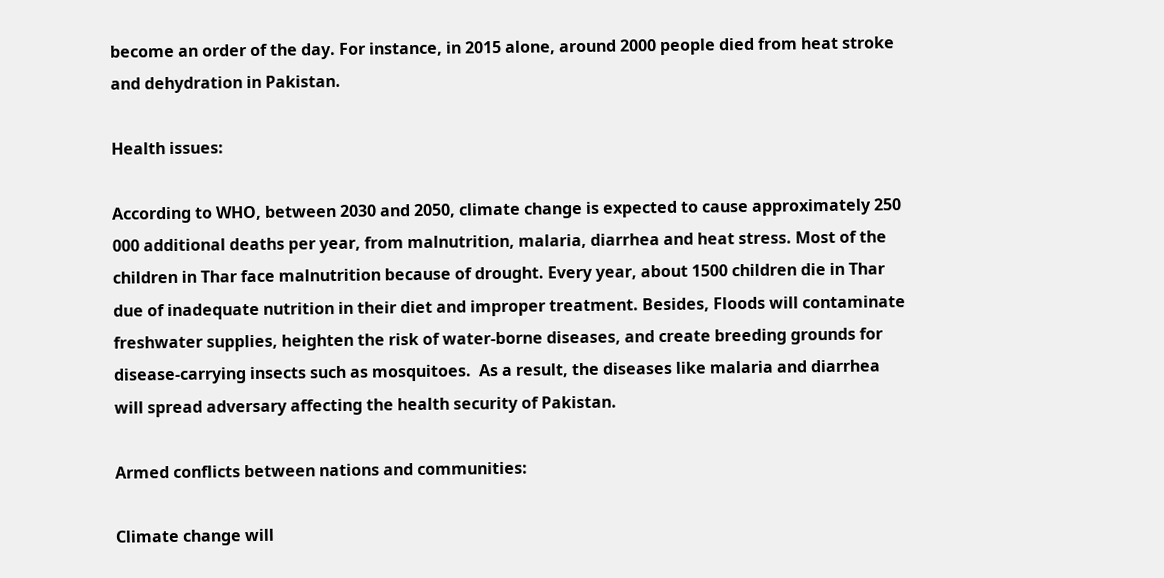become an order of the day. For instance, in 2015 alone, around 2000 people died from heat stroke and dehydration in Pakistan.

Health issues:

According to WHO, between 2030 and 2050, climate change is expected to cause approximately 250 000 additional deaths per year, from malnutrition, malaria, diarrhea and heat stress. Most of the children in Thar face malnutrition because of drought. Every year, about 1500 children die in Thar due of inadequate nutrition in their diet and improper treatment. Besides, Floods will contaminate freshwater supplies, heighten the risk of water-borne diseases, and create breeding grounds for disease-carrying insects such as mosquitoes.  As a result, the diseases like malaria and diarrhea will spread adversary affecting the health security of Pakistan.

Armed conflicts between nations and communities:

Climate change will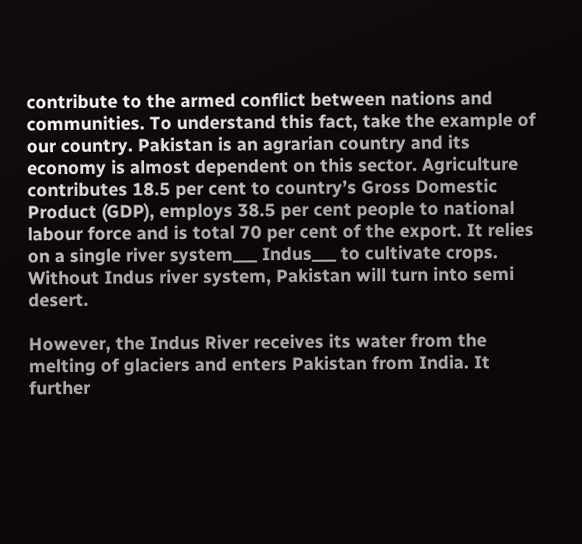contribute to the armed conflict between nations and communities. To understand this fact, take the example of our country. Pakistan is an agrarian country and its economy is almost dependent on this sector. Agriculture contributes 18.5 per cent to country’s Gross Domestic Product (GDP), employs 38.5 per cent people to national labour force and is total 70 per cent of the export. It relies on a single river system___ Indus___ to cultivate crops. Without Indus river system, Pakistan will turn into semi desert.

However, the Indus River receives its water from the melting of glaciers and enters Pakistan from India. It further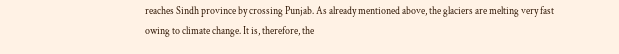reaches Sindh province by crossing Punjab. As already mentioned above, the glaciers are melting very fast owing to climate change. It is, therefore, the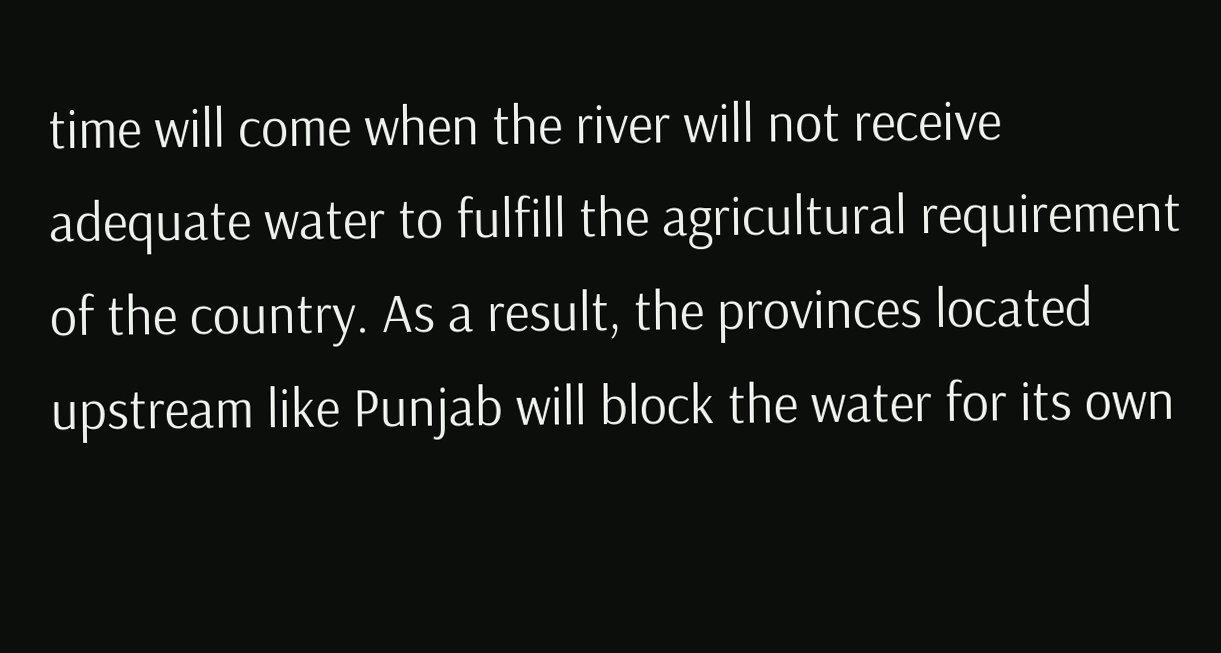time will come when the river will not receive adequate water to fulfill the agricultural requirement of the country. As a result, the provinces located upstream like Punjab will block the water for its own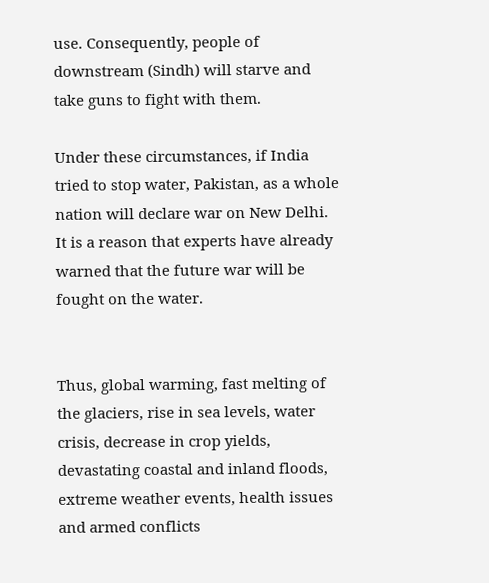use. Consequently, people of downstream (Sindh) will starve and take guns to fight with them.

Under these circumstances, if India tried to stop water, Pakistan, as a whole nation will declare war on New Delhi. It is a reason that experts have already warned that the future war will be fought on the water.


Thus, global warming, fast melting of the glaciers, rise in sea levels, water crisis, decrease in crop yields, devastating coastal and inland floods, extreme weather events, health issues and armed conflicts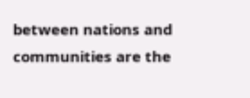between nations and communities are the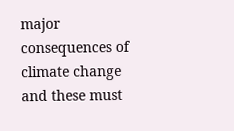major consequences of climate change and these must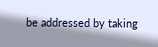be addressed by taking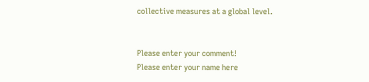collective measures at a global level.


Please enter your comment!
Please enter your name here